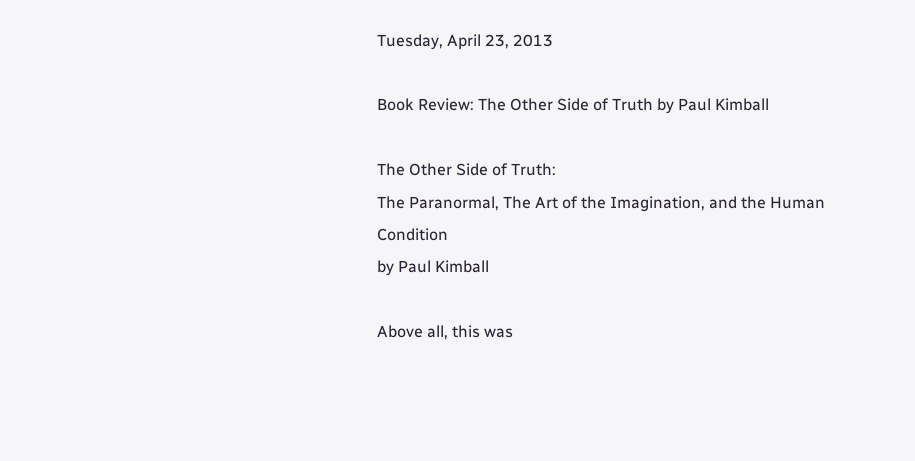Tuesday, April 23, 2013

Book Review: The Other Side of Truth by Paul Kimball

The Other Side of Truth:
The Paranormal, The Art of the Imagination, and the Human Condition
by Paul Kimball

Above all, this was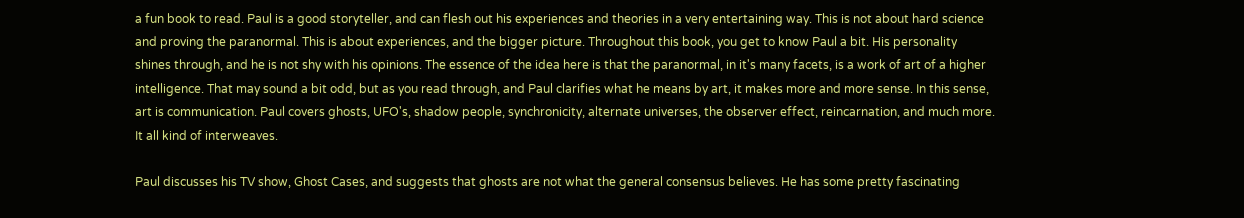a fun book to read. Paul is a good storyteller, and can flesh out his experiences and theories in a very entertaining way. This is not about hard science and proving the paranormal. This is about experiences, and the bigger picture. Throughout this book, you get to know Paul a bit. His personality shines through, and he is not shy with his opinions. The essence of the idea here is that the paranormal, in it's many facets, is a work of art of a higher intelligence. That may sound a bit odd, but as you read through, and Paul clarifies what he means by art, it makes more and more sense. In this sense, art is communication. Paul covers ghosts, UFO's, shadow people, synchronicity, alternate universes, the observer effect, reincarnation, and much more. It all kind of interweaves.

Paul discusses his TV show, Ghost Cases, and suggests that ghosts are not what the general consensus believes. He has some pretty fascinating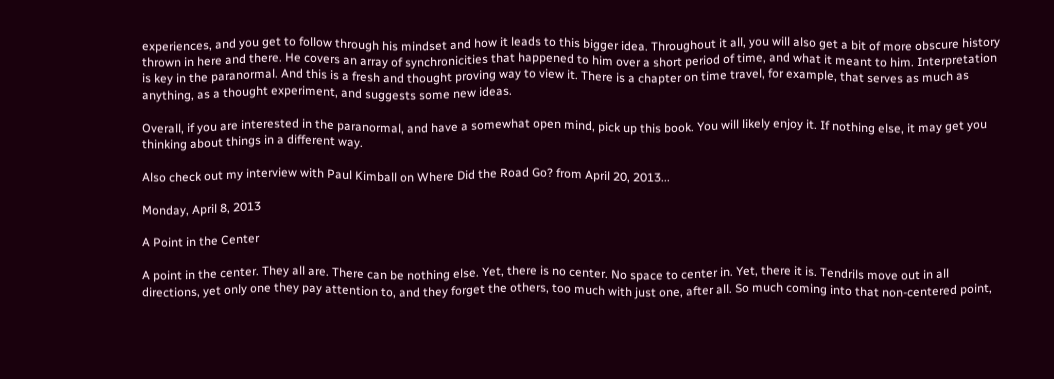experiences, and you get to follow through his mindset and how it leads to this bigger idea. Throughout it all, you will also get a bit of more obscure history thrown in here and there. He covers an array of synchronicities that happened to him over a short period of time, and what it meant to him. Interpretation is key in the paranormal. And this is a fresh and thought proving way to view it. There is a chapter on time travel, for example, that serves as much as anything, as a thought experiment, and suggests some new ideas.

Overall, if you are interested in the paranormal, and have a somewhat open mind, pick up this book. You will likely enjoy it. If nothing else, it may get you thinking about things in a different way.

Also check out my interview with Paul Kimball on Where Did the Road Go? from April 20, 2013...

Monday, April 8, 2013

A Point in the Center

A point in the center. They all are. There can be nothing else. Yet, there is no center. No space to center in. Yet, there it is. Tendrils move out in all directions, yet only one they pay attention to, and they forget the others, too much with just one, after all. So much coming into that non-centered point,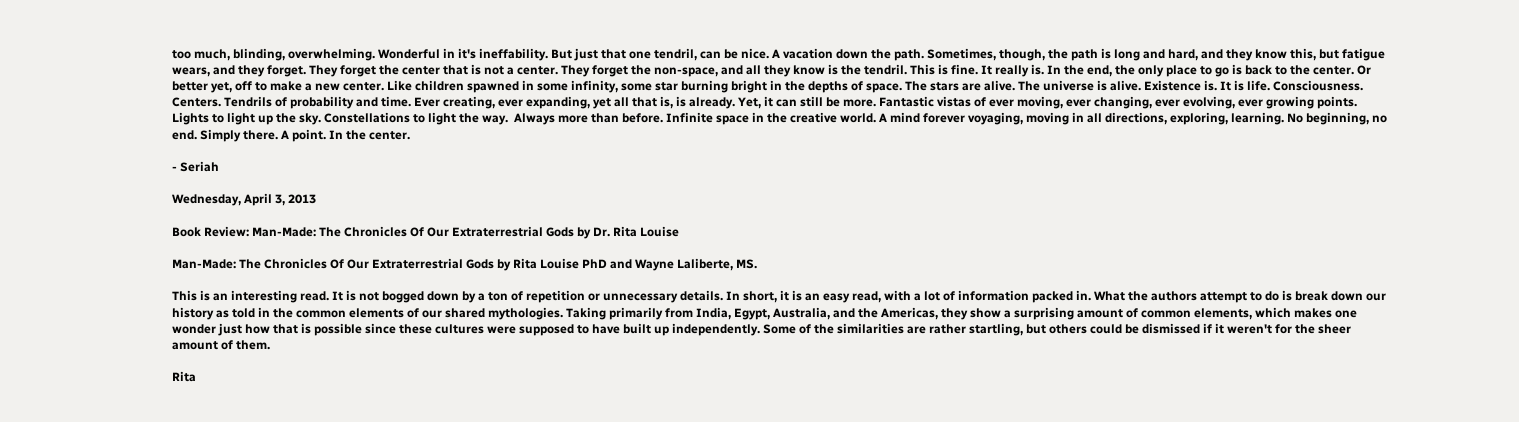too much, blinding, overwhelming. Wonderful in it's ineffability. But just that one tendril, can be nice. A vacation down the path. Sometimes, though, the path is long and hard, and they know this, but fatigue wears, and they forget. They forget the center that is not a center. They forget the non-space, and all they know is the tendril. This is fine. It really is. In the end, the only place to go is back to the center. Or better yet, off to make a new center. Like children spawned in some infinity, some star burning bright in the depths of space. The stars are alive. The universe is alive. Existence is. It is life. Consciousness. Centers. Tendrils of probability and time. Ever creating, ever expanding, yet all that is, is already. Yet, it can still be more. Fantastic vistas of ever moving, ever changing, ever evolving, ever growing points. Lights to light up the sky. Constellations to light the way.  Always more than before. Infinite space in the creative world. A mind forever voyaging, moving in all directions, exploring, learning. No beginning, no end. Simply there. A point. In the center.

- Seriah

Wednesday, April 3, 2013

Book Review: Man-Made: The Chronicles Of Our Extraterrestrial Gods by Dr. Rita Louise

Man-Made: The Chronicles Of Our Extraterrestrial Gods by Rita Louise PhD and Wayne Laliberte, MS.

This is an interesting read. It is not bogged down by a ton of repetition or unnecessary details. In short, it is an easy read, with a lot of information packed in. What the authors attempt to do is break down our history as told in the common elements of our shared mythologies. Taking primarily from India, Egypt, Australia, and the Americas, they show a surprising amount of common elements, which makes one wonder just how that is possible since these cultures were supposed to have built up independently. Some of the similarities are rather startling, but others could be dismissed if it weren't for the sheer amount of them.

Rita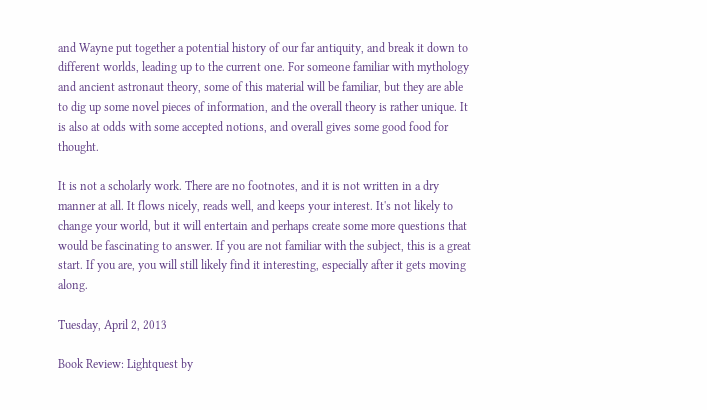and Wayne put together a potential history of our far antiquity, and break it down to different worlds, leading up to the current one. For someone familiar with mythology and ancient astronaut theory, some of this material will be familiar, but they are able to dig up some novel pieces of information, and the overall theory is rather unique. It is also at odds with some accepted notions, and overall gives some good food for thought.

It is not a scholarly work. There are no footnotes, and it is not written in a dry manner at all. It flows nicely, reads well, and keeps your interest. It's not likely to change your world, but it will entertain and perhaps create some more questions that would be fascinating to answer. If you are not familiar with the subject, this is a great start. If you are, you will still likely find it interesting, especially after it gets moving along.

Tuesday, April 2, 2013

Book Review: Lightquest by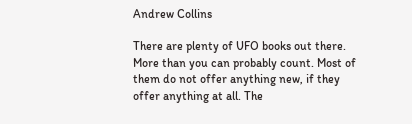Andrew Collins

There are plenty of UFO books out there. More than you can probably count. Most of them do not offer anything new, if they offer anything at all. The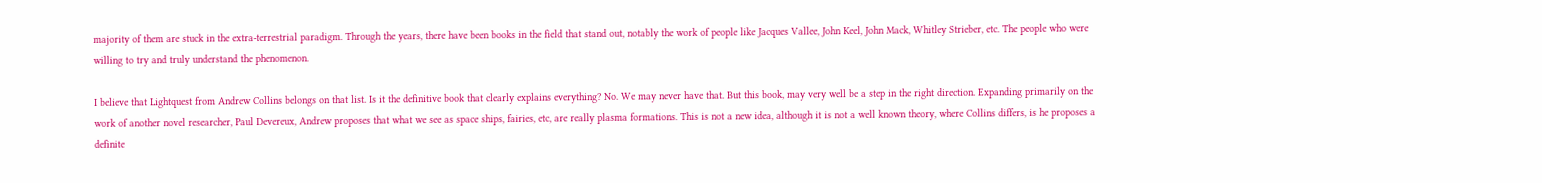majority of them are stuck in the extra-terrestrial paradigm. Through the years, there have been books in the field that stand out, notably the work of people like Jacques Vallee, John Keel, John Mack, Whitley Strieber, etc. The people who were willing to try and truly understand the phenomenon.

I believe that Lightquest from Andrew Collins belongs on that list. Is it the definitive book that clearly explains everything? No. We may never have that. But this book, may very well be a step in the right direction. Expanding primarily on the work of another novel researcher, Paul Devereux, Andrew proposes that what we see as space ships, fairies, etc, are really plasma formations. This is not a new idea, although it is not a well known theory, where Collins differs, is he proposes a definite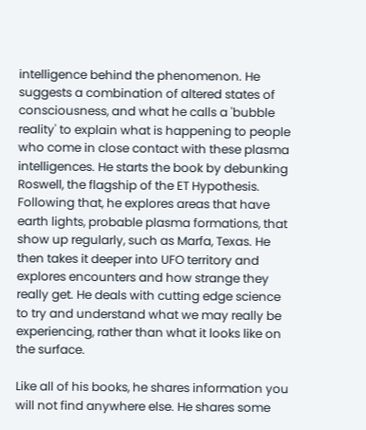intelligence behind the phenomenon. He suggests a combination of altered states of consciousness, and what he calls a 'bubble reality' to explain what is happening to people who come in close contact with these plasma intelligences. He starts the book by debunking Roswell, the flagship of the ET Hypothesis. Following that, he explores areas that have earth lights, probable plasma formations, that show up regularly, such as Marfa, Texas. He then takes it deeper into UFO territory and explores encounters and how strange they really get. He deals with cutting edge science to try and understand what we may really be experiencing, rather than what it looks like on the surface.

Like all of his books, he shares information you will not find anywhere else. He shares some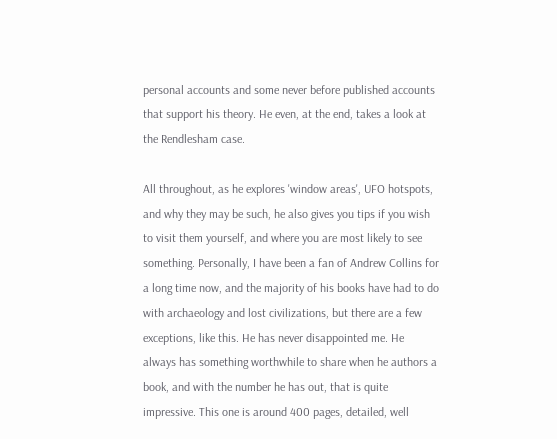personal accounts and some never before published accounts that support his theory. He even, at the end, takes a look at the Rendlesham case.

All throughout, as he explores 'window areas', UFO hotspots, and why they may be such, he also gives you tips if you wish to visit them yourself, and where you are most likely to see something. Personally, I have been a fan of Andrew Collins for a long time now, and the majority of his books have had to do with archaeology and lost civilizations, but there are a few exceptions, like this. He has never disappointed me. He always has something worthwhile to share when he authors a book, and with the number he has out, that is quite impressive. This one is around 400 pages, detailed, well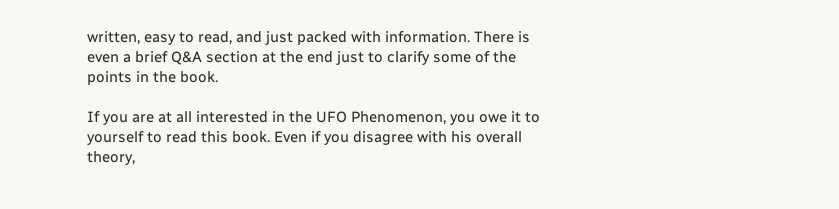written, easy to read, and just packed with information. There is even a brief Q&A section at the end just to clarify some of the points in the book.

If you are at all interested in the UFO Phenomenon, you owe it to yourself to read this book. Even if you disagree with his overall theory,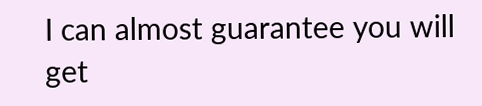I can almost guarantee you will get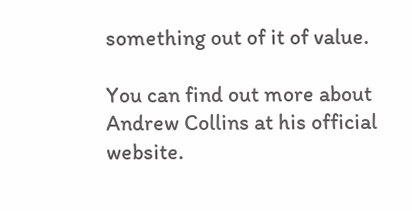something out of it of value.

You can find out more about Andrew Collins at his official website.